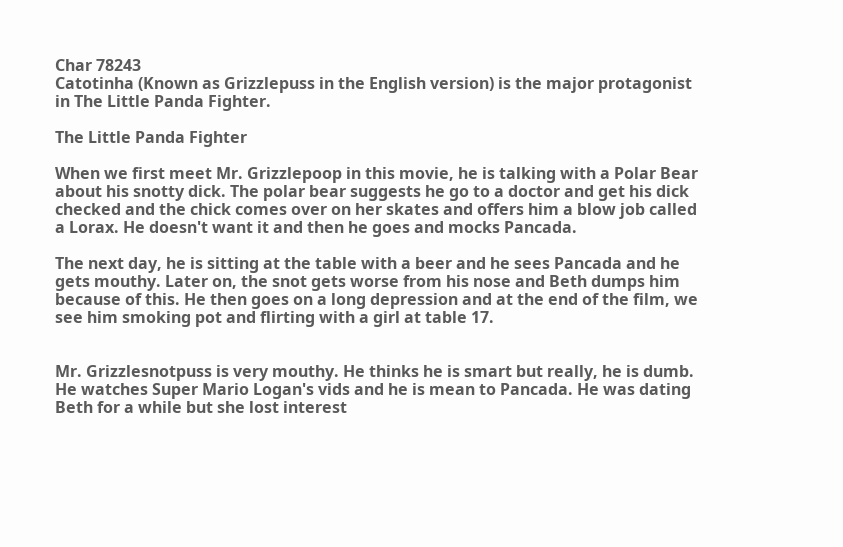Char 78243
Catotinha (Known as Grizzlepuss in the English version) is the major protagonist in The Little Panda Fighter.

The Little Panda Fighter

When we first meet Mr. Grizzlepoop in this movie, he is talking with a Polar Bear about his snotty dick. The polar bear suggests he go to a doctor and get his dick checked and the chick comes over on her skates and offers him a blow job called a Lorax. He doesn't want it and then he goes and mocks Pancada.

The next day, he is sitting at the table with a beer and he sees Pancada and he gets mouthy. Later on, the snot gets worse from his nose and Beth dumps him because of this. He then goes on a long depression and at the end of the film, we see him smoking pot and flirting with a girl at table 17.


Mr. Grizzlesnotpuss is very mouthy. He thinks he is smart but really, he is dumb. He watches Super Mario Logan's vids and he is mean to Pancada. He was dating Beth for a while but she lost interest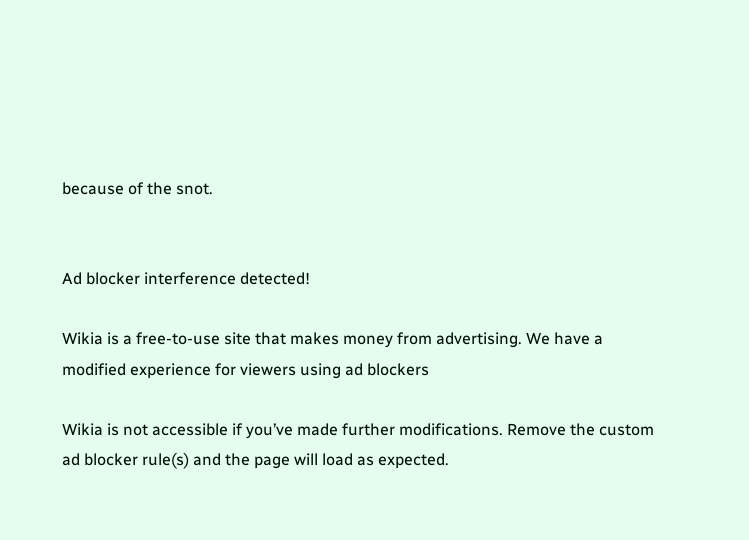because of the snot.


Ad blocker interference detected!

Wikia is a free-to-use site that makes money from advertising. We have a modified experience for viewers using ad blockers

Wikia is not accessible if you’ve made further modifications. Remove the custom ad blocker rule(s) and the page will load as expected.